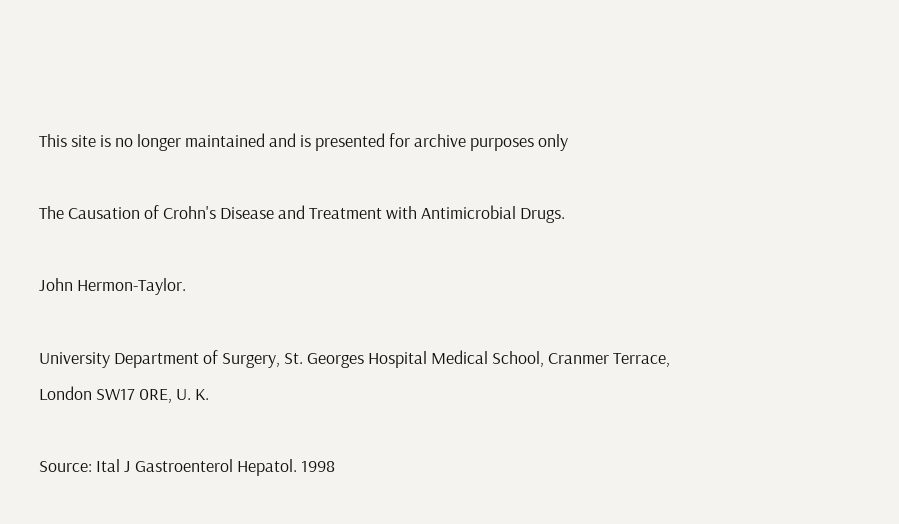This site is no longer maintained and is presented for archive purposes only

The Causation of Crohn's Disease and Treatment with Antimicrobial Drugs.

John Hermon-Taylor.

University Department of Surgery, St. Georges Hospital Medical School, Cranmer Terrace, London SW17 0RE, U. K.

Source: Ital J Gastroenterol Hepatol. 1998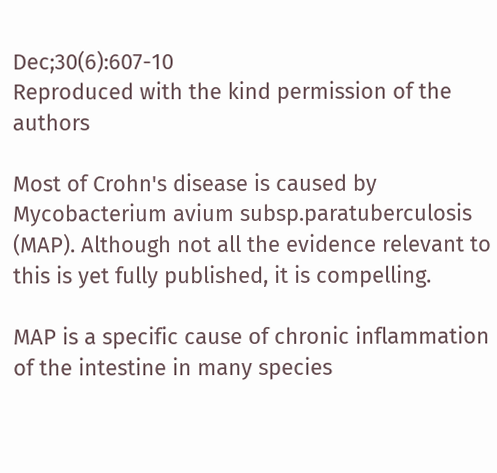Dec;30(6):607-10
Reproduced with the kind permission of the authors

Most of Crohn's disease is caused by Mycobacterium avium subsp.paratuberculosis (MAP). Although not all the evidence relevant to this is yet fully published, it is compelling.

MAP is a specific cause of chronic inflammation of the intestine in many species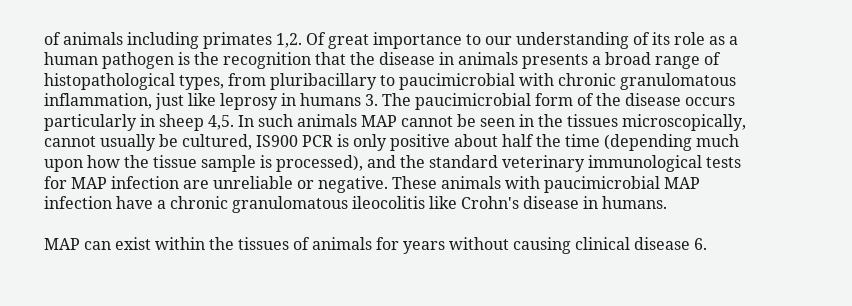of animals including primates 1,2. Of great importance to our understanding of its role as a human pathogen is the recognition that the disease in animals presents a broad range of histopathological types, from pluribacillary to paucimicrobial with chronic granulomatous inflammation, just like leprosy in humans 3. The paucimicrobial form of the disease occurs particularly in sheep 4,5. In such animals MAP cannot be seen in the tissues microscopically, cannot usually be cultured, IS900 PCR is only positive about half the time (depending much upon how the tissue sample is processed), and the standard veterinary immunological tests for MAP infection are unreliable or negative. These animals with paucimicrobial MAP infection have a chronic granulomatous ileocolitis like Crohn's disease in humans.

MAP can exist within the tissues of animals for years without causing clinical disease 6.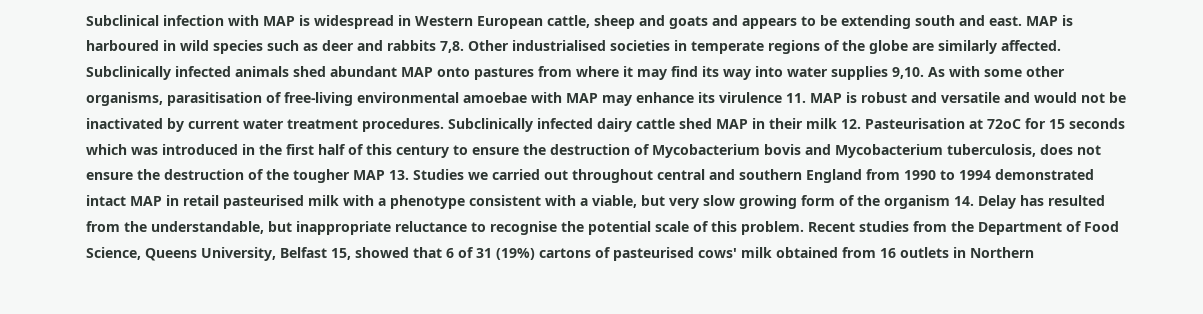Subclinical infection with MAP is widespread in Western European cattle, sheep and goats and appears to be extending south and east. MAP is harboured in wild species such as deer and rabbits 7,8. Other industrialised societies in temperate regions of the globe are similarly affected. Subclinically infected animals shed abundant MAP onto pastures from where it may find its way into water supplies 9,10. As with some other organisms, parasitisation of free-living environmental amoebae with MAP may enhance its virulence 11. MAP is robust and versatile and would not be inactivated by current water treatment procedures. Subclinically infected dairy cattle shed MAP in their milk 12. Pasteurisation at 72oC for 15 seconds which was introduced in the first half of this century to ensure the destruction of Mycobacterium bovis and Mycobacterium tuberculosis, does not ensure the destruction of the tougher MAP 13. Studies we carried out throughout central and southern England from 1990 to 1994 demonstrated intact MAP in retail pasteurised milk with a phenotype consistent with a viable, but very slow growing form of the organism 14. Delay has resulted from the understandable, but inappropriate reluctance to recognise the potential scale of this problem. Recent studies from the Department of Food Science, Queens University, Belfast 15, showed that 6 of 31 (19%) cartons of pasteurised cows' milk obtained from 16 outlets in Northern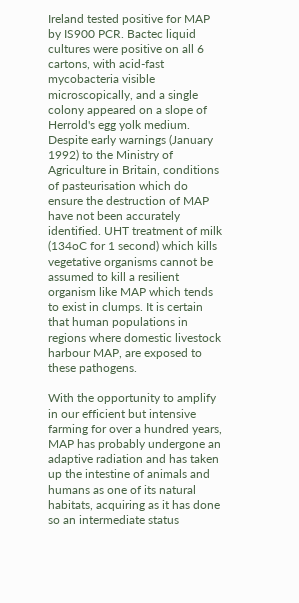Ireland tested positive for MAP by IS900 PCR. Bactec liquid cultures were positive on all 6 cartons, with acid-fast mycobacteria visible microscopically, and a single colony appeared on a slope of Herrold's egg yolk medium. Despite early warnings (January 1992) to the Ministry of Agriculture in Britain, conditions of pasteurisation which do ensure the destruction of MAP have not been accurately identified. UHT treatment of milk (134oC for 1 second) which kills vegetative organisms cannot be assumed to kill a resilient organism like MAP which tends to exist in clumps. It is certain that human populations in regions where domestic livestock harbour MAP, are exposed to these pathogens.

With the opportunity to amplify in our efficient but intensive farming for over a hundred years, MAP has probably undergone an adaptive radiation and has taken up the intestine of animals and humans as one of its natural habitats, acquiring as it has done so an intermediate status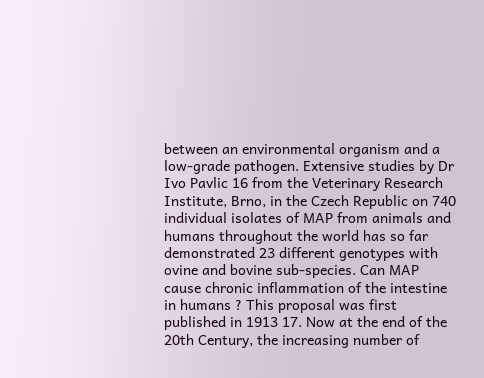between an environmental organism and a low-grade pathogen. Extensive studies by Dr Ivo Pavlic 16 from the Veterinary Research Institute, Brno, in the Czech Republic on 740 individual isolates of MAP from animals and humans throughout the world has so far demonstrated 23 different genotypes with ovine and bovine sub-species. Can MAP cause chronic inflammation of the intestine in humans ? This proposal was first published in 1913 17. Now at the end of the 20th Century, the increasing number of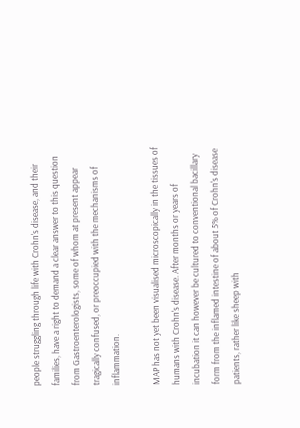people struggling through life with Crohn's disease, and their families, have a right to demand a clear answer to this question from Gastroenterologists, some of whom at present appear tragically confused, or preoccupied with the mechanisms of inflammation.

MAP has not yet been visualised microscopically in the tissues of humans with Crohn's disease. After months or years of incubation it can however be cultured to conventional bacillary form from the inflamed intestine of about 5% of Crohn's disease patients, rather like sheep with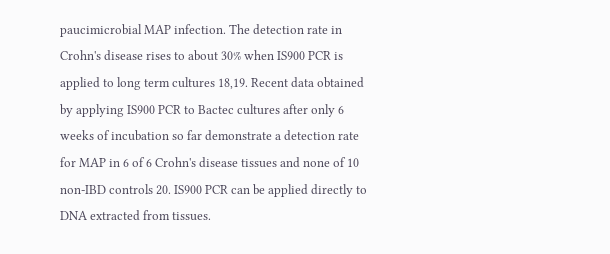paucimicrobial MAP infection. The detection rate in Crohn's disease rises to about 30% when IS900 PCR is applied to long term cultures 18,19. Recent data obtained by applying IS900 PCR to Bactec cultures after only 6 weeks of incubation so far demonstrate a detection rate for MAP in 6 of 6 Crohn's disease tissues and none of 10 non-IBD controls 20. IS900 PCR can be applied directly to DNA extracted from tissues.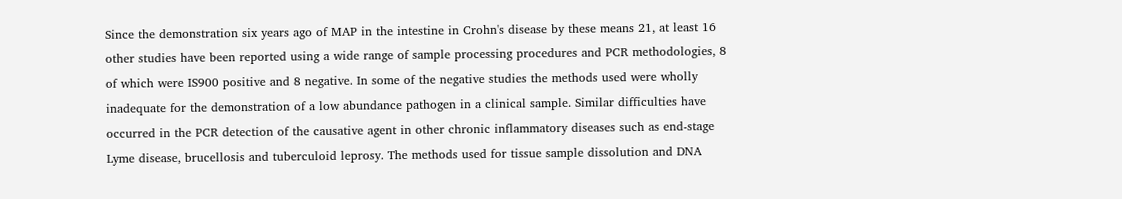Since the demonstration six years ago of MAP in the intestine in Crohn's disease by these means 21, at least 16 other studies have been reported using a wide range of sample processing procedures and PCR methodologies, 8 of which were IS900 positive and 8 negative. In some of the negative studies the methods used were wholly inadequate for the demonstration of a low abundance pathogen in a clinical sample. Similar difficulties have occurred in the PCR detection of the causative agent in other chronic inflammatory diseases such as end-stage Lyme disease, brucellosis and tuberculoid leprosy. The methods used for tissue sample dissolution and DNA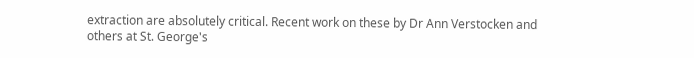extraction are absolutely critical. Recent work on these by Dr Ann Verstocken and others at St. George's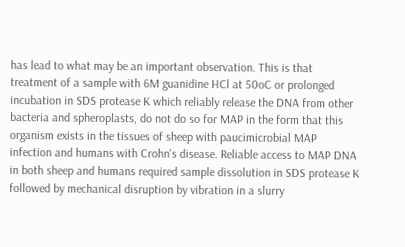has lead to what may be an important observation. This is that treatment of a sample with 6M guanidine HCl at 50oC or prolonged incubation in SDS protease K which reliably release the DNA from other bacteria and spheroplasts, do not do so for MAP in the form that this organism exists in the tissues of sheep with paucimicrobial MAP infection and humans with Crohn's disease. Reliable access to MAP DNA in both sheep and humans required sample dissolution in SDS protease K followed by mechanical disruption by vibration in a slurry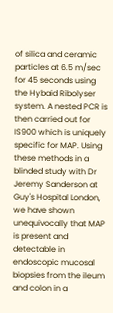of silica and ceramic particles at 6.5 m/sec for 45 seconds using the Hybaid Ribolyser system. A nested PCR is then carried out for IS900 which is uniquely specific for MAP. Using these methods in a blinded study with Dr Jeremy Sanderson at Guy's Hospital London, we have shown unequivocally that MAP is present and detectable in endoscopic mucosal biopsies from the ileum and colon in a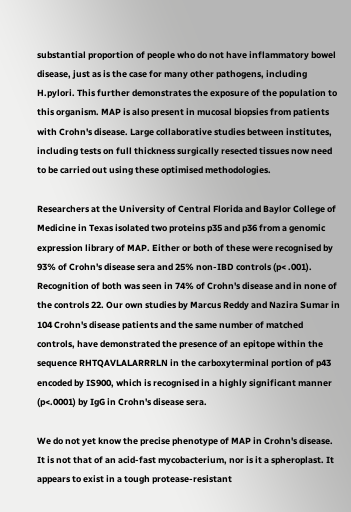substantial proportion of people who do not have inflammatory bowel disease, just as is the case for many other pathogens, including H.pylori. This further demonstrates the exposure of the population to this organism. MAP is also present in mucosal biopsies from patients with Crohn's disease. Large collaborative studies between institutes, including tests on full thickness surgically resected tissues now need to be carried out using these optimised methodologies.

Researchers at the University of Central Florida and Baylor College of Medicine in Texas isolated two proteins p35 and p36 from a genomic expression library of MAP. Either or both of these were recognised by 93% of Crohn's disease sera and 25% non-IBD controls (p< .001). Recognition of both was seen in 74% of Crohn's disease and in none of the controls 22. Our own studies by Marcus Reddy and Nazira Sumar in 104 Crohn's disease patients and the same number of matched controls, have demonstrated the presence of an epitope within the sequence RHTQAVLALARRRLN in the carboxyterminal portion of p43 encoded by IS900, which is recognised in a highly significant manner (p<.0001) by IgG in Crohn's disease sera.

We do not yet know the precise phenotype of MAP in Crohn's disease. It is not that of an acid-fast mycobacterium, nor is it a spheroplast. It appears to exist in a tough protease-resistant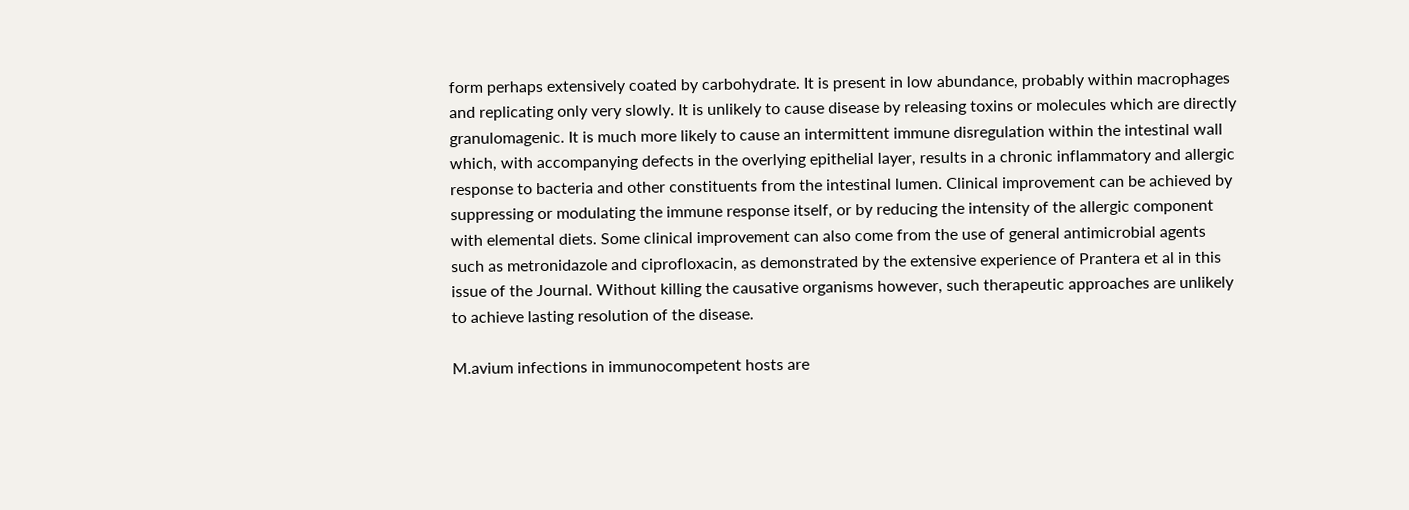form perhaps extensively coated by carbohydrate. It is present in low abundance, probably within macrophages and replicating only very slowly. It is unlikely to cause disease by releasing toxins or molecules which are directly granulomagenic. It is much more likely to cause an intermittent immune disregulation within the intestinal wall which, with accompanying defects in the overlying epithelial layer, results in a chronic inflammatory and allergic response to bacteria and other constituents from the intestinal lumen. Clinical improvement can be achieved by suppressing or modulating the immune response itself, or by reducing the intensity of the allergic component with elemental diets. Some clinical improvement can also come from the use of general antimicrobial agents such as metronidazole and ciprofloxacin, as demonstrated by the extensive experience of Prantera et al in this issue of the Journal. Without killing the causative organisms however, such therapeutic approaches are unlikely to achieve lasting resolution of the disease.

M.avium infections in immunocompetent hosts are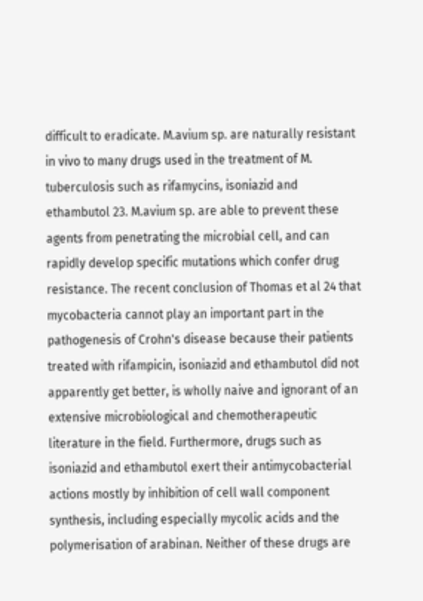difficult to eradicate. M.avium sp. are naturally resistant in vivo to many drugs used in the treatment of M. tuberculosis such as rifamycins, isoniazid and ethambutol 23. M.avium sp. are able to prevent these agents from penetrating the microbial cell, and can rapidly develop specific mutations which confer drug resistance. The recent conclusion of Thomas et al 24 that mycobacteria cannot play an important part in the pathogenesis of Crohn's disease because their patients treated with rifampicin, isoniazid and ethambutol did not apparently get better, is wholly naive and ignorant of an extensive microbiological and chemotherapeutic literature in the field. Furthermore, drugs such as isoniazid and ethambutol exert their antimycobacterial actions mostly by inhibition of cell wall component synthesis, including especially mycolic acids and the polymerisation of arabinan. Neither of these drugs are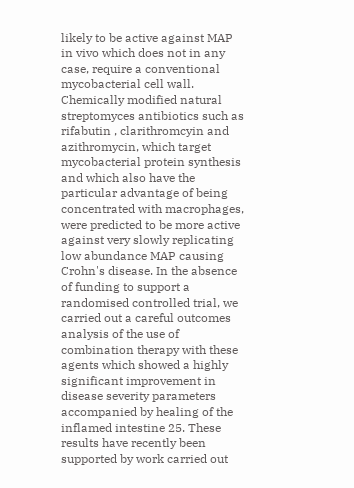likely to be active against MAP in vivo which does not in any case, require a conventional mycobacterial cell wall. Chemically modified natural streptomyces antibiotics such as rifabutin , clarithromcyin and azithromycin, which target mycobacterial protein synthesis and which also have the particular advantage of being concentrated with macrophages, were predicted to be more active against very slowly replicating low abundance MAP causing Crohn's disease. In the absence of funding to support a randomised controlled trial, we carried out a careful outcomes analysis of the use of combination therapy with these agents which showed a highly significant improvement in disease severity parameters accompanied by healing of the inflamed intestine 25. These results have recently been supported by work carried out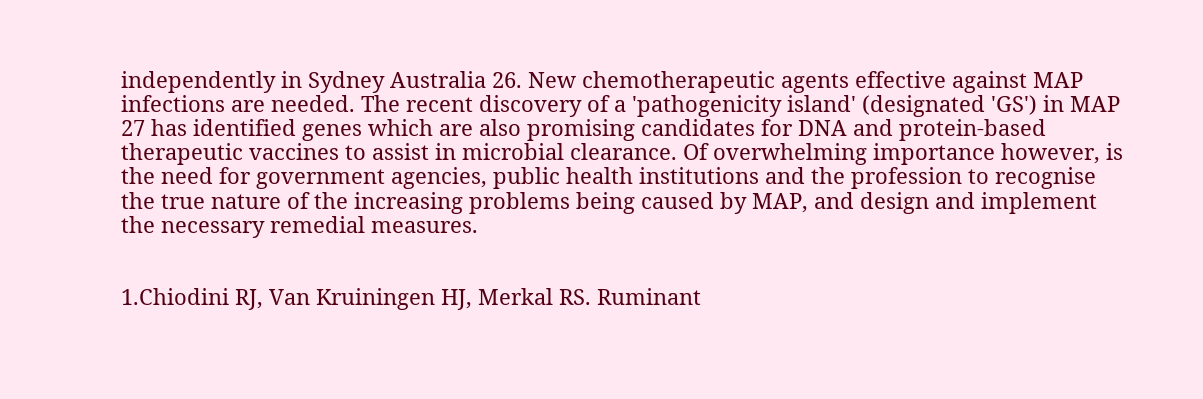independently in Sydney Australia 26. New chemotherapeutic agents effective against MAP infections are needed. The recent discovery of a 'pathogenicity island' (designated 'GS') in MAP 27 has identified genes which are also promising candidates for DNA and protein-based therapeutic vaccines to assist in microbial clearance. Of overwhelming importance however, is the need for government agencies, public health institutions and the profession to recognise the true nature of the increasing problems being caused by MAP, and design and implement the necessary remedial measures.


1.Chiodini RJ, Van Kruiningen HJ, Merkal RS. Ruminant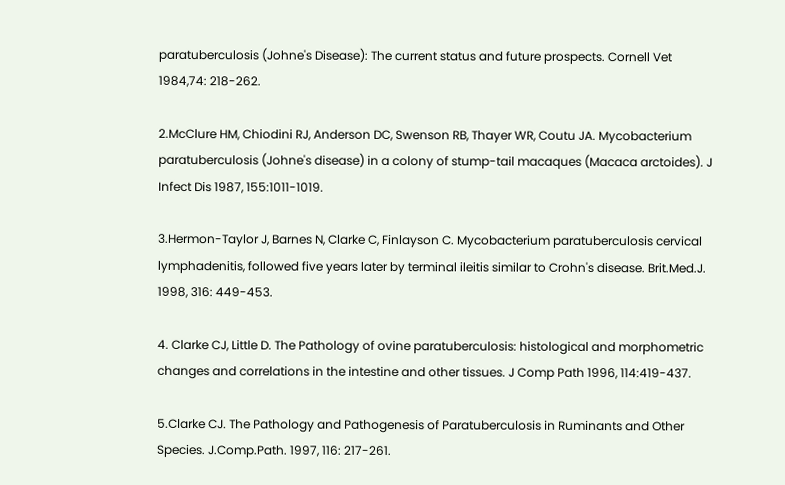paratuberculosis (Johne's Disease): The current status and future prospects. Cornell Vet 1984,74: 218-262.

2.McClure HM, Chiodini RJ, Anderson DC, Swenson RB, Thayer WR, Coutu JA. Mycobacterium paratuberculosis (Johne's disease) in a colony of stump-tail macaques (Macaca arctoides). J Infect Dis 1987, 155:1011-1019.

3.Hermon-Taylor J, Barnes N, Clarke C, Finlayson C. Mycobacterium paratuberculosis cervical lymphadenitis, followed five years later by terminal ileitis similar to Crohn's disease. Brit.Med.J. 1998, 316: 449-453.

4. Clarke CJ, Little D. The Pathology of ovine paratuberculosis: histological and morphometric changes and correlations in the intestine and other tissues. J Comp Path 1996, 114:419-437.

5.Clarke CJ. The Pathology and Pathogenesis of Paratuberculosis in Ruminants and Other Species. J.Comp.Path. 1997, 116: 217-261.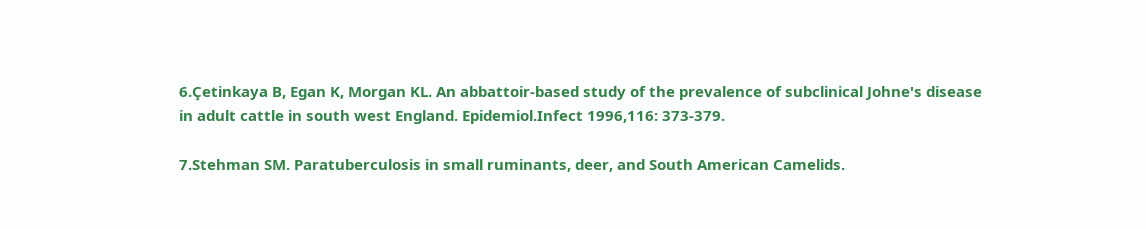6.Çetinkaya B, Egan K, Morgan KL. An abbattoir-based study of the prevalence of subclinical Johne's disease in adult cattle in south west England. Epidemiol.Infect 1996,116: 373-379.

7.Stehman SM. Paratuberculosis in small ruminants, deer, and South American Camelids.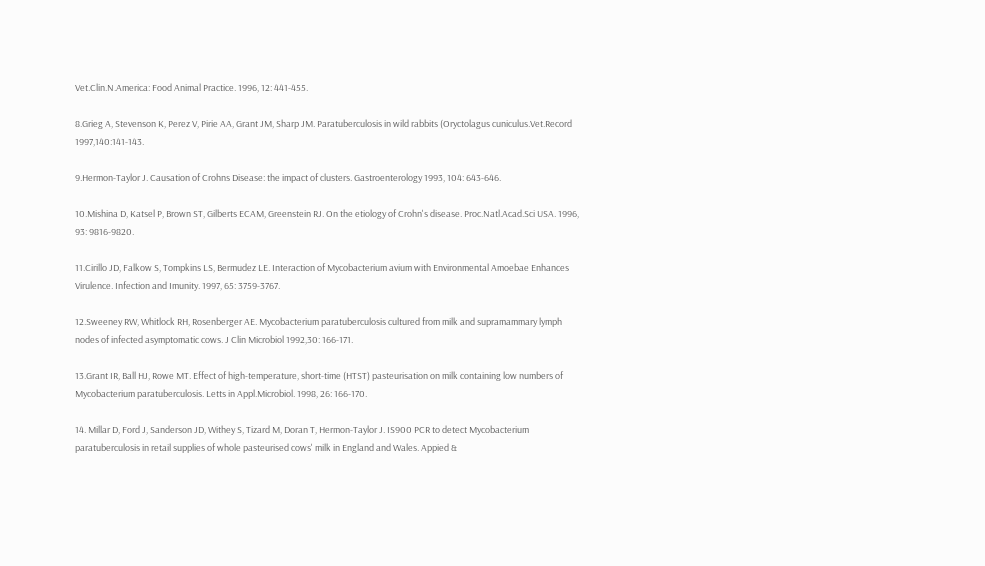Vet.Clin.N.America: Food Animal Practice. 1996, 12: 441-455.

8.Grieg A, Stevenson K, Perez V, Pirie AA, Grant JM, Sharp JM. Paratuberculosis in wild rabbits (Oryctolagus cuniculus.Vet.Record 1997,140:141-143.

9.Hermon-Taylor J. Causation of Crohns Disease: the impact of clusters. Gastroenterology 1993, 104: 643-646.

10.Mishina D, Katsel P, Brown ST, Gilberts ECAM, Greenstein RJ. On the etiology of Crohn's disease. Proc.Natl.Acad.Sci USA. 1996, 93: 9816-9820.

11.Cirillo JD, Falkow S, Tompkins LS, Bermudez LE. Interaction of Mycobacterium avium with Environmental Amoebae Enhances Virulence. Infection and Imunity. 1997, 65: 3759-3767.

12.Sweeney RW, Whitlock RH, Rosenberger AE. Mycobacterium paratuberculosis cultured from milk and supramammary lymph nodes of infected asymptomatic cows. J Clin Microbiol 1992,30: 166-171.

13.Grant IR, Ball HJ, Rowe MT. Effect of high-temperature, short-time (HTST) pasteurisation on milk containing low numbers of Mycobacterium paratuberculosis. Letts in Appl.Microbiol. 1998, 26: 166-170.

14. Millar D, Ford J, Sanderson JD, Withey S, Tizard M, Doran T, Hermon-Taylor J. IS900 PCR to detect Mycobacterium paratuberculosis in retail supplies of whole pasteurised cows' milk in England and Wales. Appied &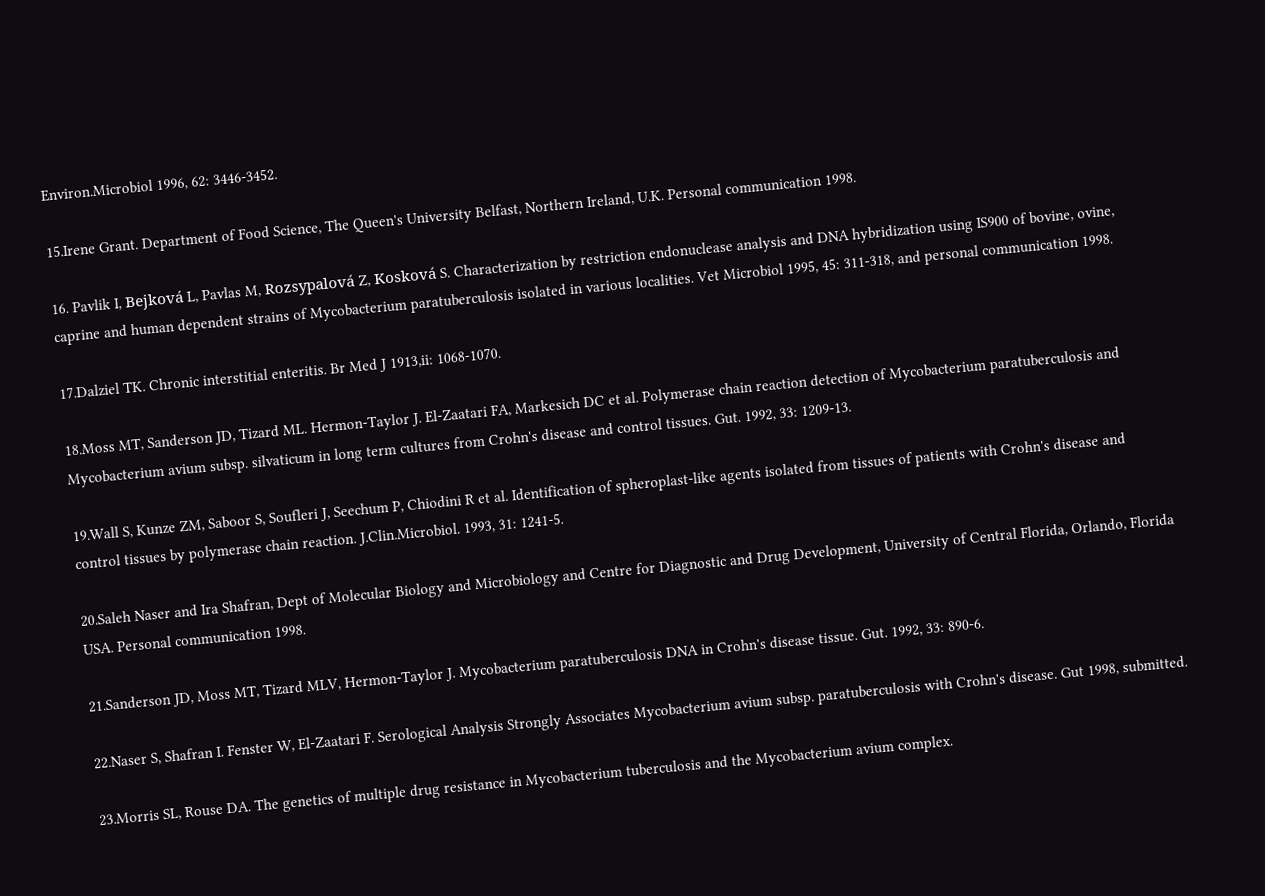Environ.Microbiol 1996, 62: 3446-3452.

15.Irene Grant. Department of Food Science, The Queen's University Belfast, Northern Ireland, U.K. Personal communication 1998.

16. Pavlik I, Bejková L, Pavlas M, Rozsypalová Z, Kosková S. Characterization by restriction endonuclease analysis and DNA hybridization using IS900 of bovine, ovine, caprine and human dependent strains of Mycobacterium paratuberculosis isolated in various localities. Vet Microbiol 1995, 45: 311-318, and personal communication 1998.

17.Dalziel TK. Chronic interstitial enteritis. Br Med J 1913,ii: 1068-1070.

18.Moss MT, Sanderson JD, Tizard ML. Hermon-Taylor J. El-Zaatari FA, Markesich DC et al. Polymerase chain reaction detection of Mycobacterium paratuberculosis and Mycobacterium avium subsp. silvaticum in long term cultures from Crohn's disease and control tissues. Gut. 1992, 33: 1209-13.

19.Wall S, Kunze ZM, Saboor S, Soufleri J, Seechum P, Chiodini R et al. Identification of spheroplast-like agents isolated from tissues of patients with Crohn's disease and control tissues by polymerase chain reaction. J.Clin.Microbiol. 1993, 31: 1241-5.

20.Saleh Naser and Ira Shafran, Dept of Molecular Biology and Microbiology and Centre for Diagnostic and Drug Development, University of Central Florida, Orlando, Florida USA. Personal communication 1998.

21.Sanderson JD, Moss MT, Tizard MLV, Hermon-Taylor J. Mycobacterium paratuberculosis DNA in Crohn's disease tissue. Gut. 1992, 33: 890-6.

22.Naser S, Shafran I. Fenster W, El-Zaatari F. Serological Analysis Strongly Associates Mycobacterium avium subsp. paratuberculosis with Crohn's disease. Gut 1998, submitted.

23.Morris SL, Rouse DA. The genetics of multiple drug resistance in Mycobacterium tuberculosis and the Mycobacterium avium complex.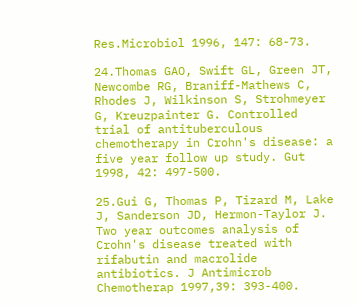Res.Microbiol 1996, 147: 68-73.

24.Thomas GAO, Swift GL, Green JT, Newcombe RG, Braniff-Mathews C, Rhodes J, Wilkinson S, Strohmeyer G, Kreuzpainter G. Controlled trial of antituberculous chemotherapy in Crohn's disease: a five year follow up study. Gut 1998, 42: 497-500.

25.Gui G, Thomas P, Tizard M, Lake J, Sanderson JD, Hermon-Taylor J. Two year outcomes analysis of Crohn's disease treated with rifabutin and macrolide antibiotics. J Antimicrob Chemotherap 1997,39: 393-400.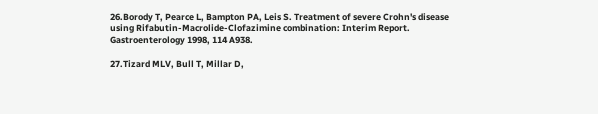26.Borody T, Pearce L, Bampton PA, Leis S. Treatment of severe Crohn's disease using Rifabutin-Macrolide-Clofazimine combination: Interim Report. Gastroenterology 1998, 114 A938.

27.Tizard MLV, Bull T, Millar D,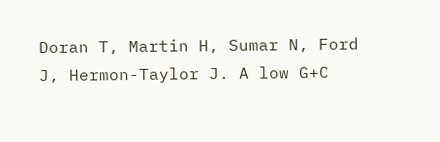Doran T, Martin H, Sumar N, Ford J, Hermon-Taylor J. A low G+C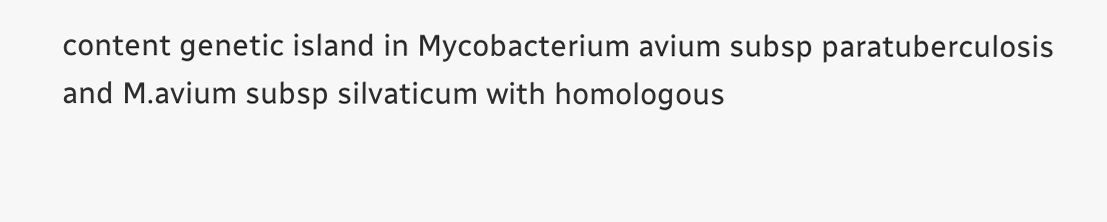content genetic island in Mycobacterium avium subsp paratuberculosis and M.avium subsp silvaticum with homologous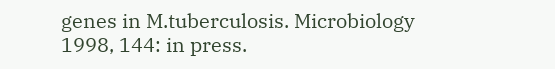genes in M.tuberculosis. Microbiology 1998, 144: in press.